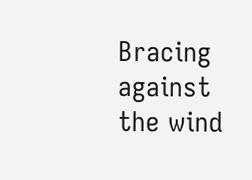Bracing against the wind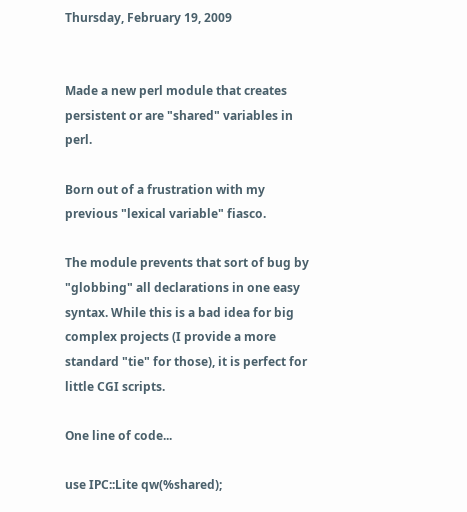Thursday, February 19, 2009


Made a new perl module that creates persistent or are "shared" variables in perl.

Born out of a frustration with my previous "lexical variable" fiasco.

The module prevents that sort of bug by "globbing" all declarations in one easy syntax. While this is a bad idea for big complex projects (I provide a more standard "tie" for those), it is perfect for little CGI scripts.

One line of code...

use IPC::Lite qw(%shared);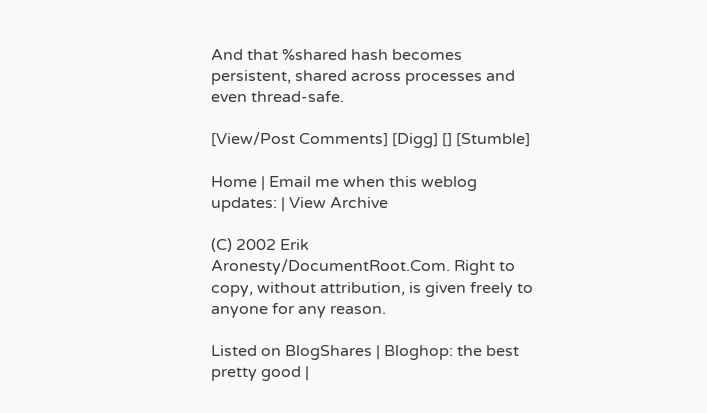And that %shared hash becomes persistent, shared across processes and even thread-safe.

[View/Post Comments] [Digg] [] [Stumble]

Home | Email me when this weblog updates: | View Archive

(C) 2002 Erik Aronesty/DocumentRoot.Com. Right to copy, without attribution, is given freely to anyone for any reason.

Listed on BlogShares | Bloghop: the best pretty good |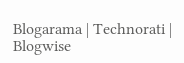Blogarama | Technorati | Blogwise